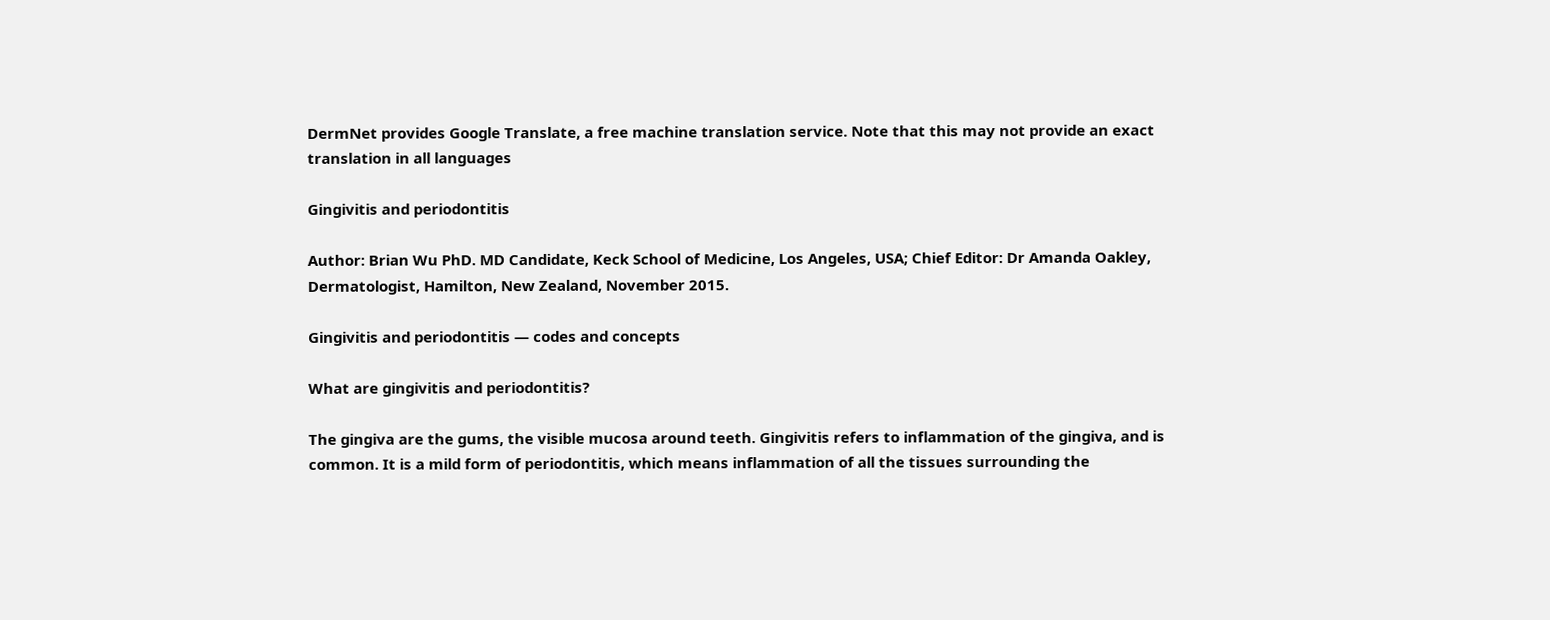DermNet provides Google Translate, a free machine translation service. Note that this may not provide an exact translation in all languages

Gingivitis and periodontitis

Author: Brian Wu PhD. MD Candidate, Keck School of Medicine, Los Angeles, USA; Chief Editor: Dr Amanda Oakley, Dermatologist, Hamilton, New Zealand, November 2015.

Gingivitis and periodontitis — codes and concepts

What are gingivitis and periodontitis?

The gingiva are the gums, the visible mucosa around teeth. Gingivitis refers to inflammation of the gingiva, and is common. It is a mild form of periodontitis, which means inflammation of all the tissues surrounding the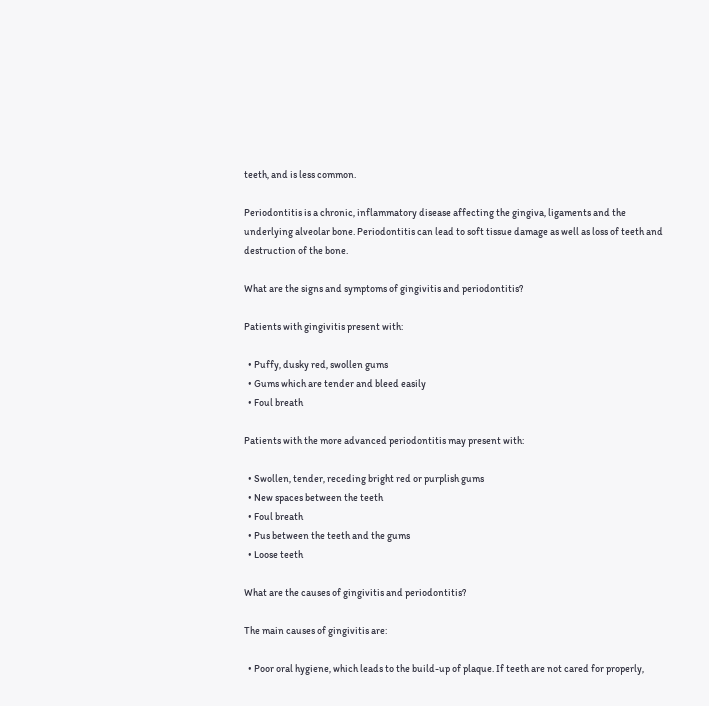teeth, and is less common.

Periodontitis is a chronic, inflammatory disease affecting the gingiva, ligaments and the underlying alveolar bone. Periodontitis can lead to soft tissue damage as well as loss of teeth and destruction of the bone.

What are the signs and symptoms of gingivitis and periodontitis?

Patients with gingivitis present with:

  • Puffy, dusky red, swollen gums
  • Gums which are tender and bleed easily
  • Foul breath

Patients with the more advanced periodontitis may present with:

  • Swollen, tender, receding bright red or purplish gums
  • New spaces between the teeth
  • Foul breath
  • Pus between the teeth and the gums
  • Loose teeth

What are the causes of gingivitis and periodontitis?

The main causes of gingivitis are:

  • Poor oral hygiene, which leads to the build-up of plaque. If teeth are not cared for properly,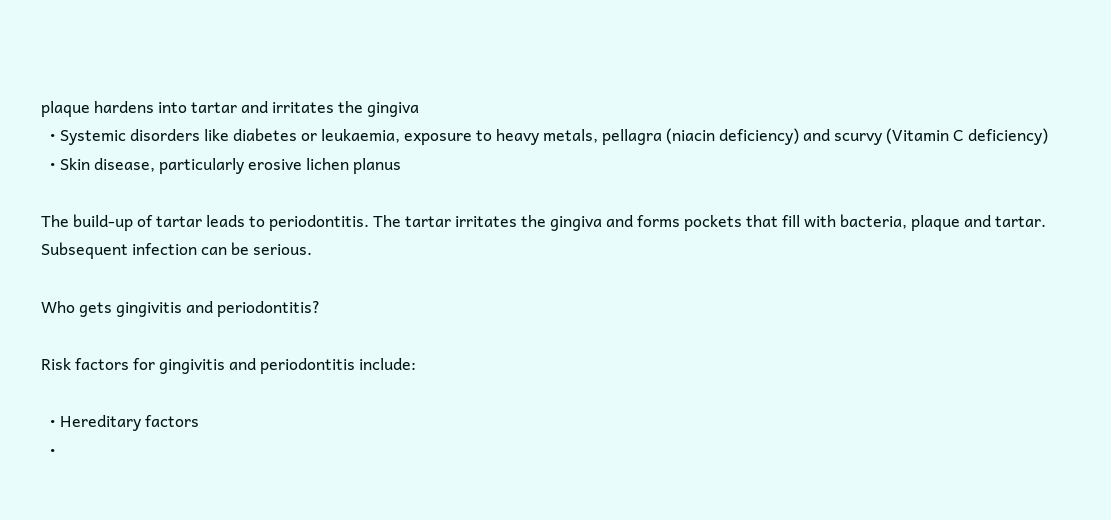plaque hardens into tartar and irritates the gingiva
  • Systemic disorders like diabetes or leukaemia, exposure to heavy metals, pellagra (niacin deficiency) and scurvy (Vitamin C deficiency)
  • Skin disease, particularly erosive lichen planus

The build-up of tartar leads to periodontitis. The tartar irritates the gingiva and forms pockets that fill with bacteria, plaque and tartar. Subsequent infection can be serious.

Who gets gingivitis and periodontitis?

Risk factors for gingivitis and periodontitis include:

  • Hereditary factors
  •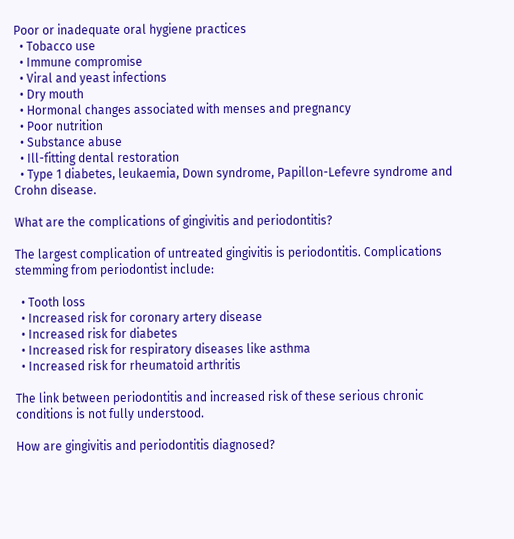Poor or inadequate oral hygiene practices
  • Tobacco use
  • Immune compromise
  • Viral and yeast infections
  • Dry mouth
  • Hormonal changes associated with menses and pregnancy
  • Poor nutrition
  • Substance abuse
  • Ill-fitting dental restoration
  • Type 1 diabetes, leukaemia, Down syndrome, Papillon-Lefevre syndrome and Crohn disease.

What are the complications of gingivitis and periodontitis?

The largest complication of untreated gingivitis is periodontitis. Complications stemming from periodontist include:

  • Tooth loss
  • Increased risk for coronary artery disease
  • Increased risk for diabetes
  • Increased risk for respiratory diseases like asthma
  • Increased risk for rheumatoid arthritis

The link between periodontitis and increased risk of these serious chronic conditions is not fully understood.

How are gingivitis and periodontitis diagnosed?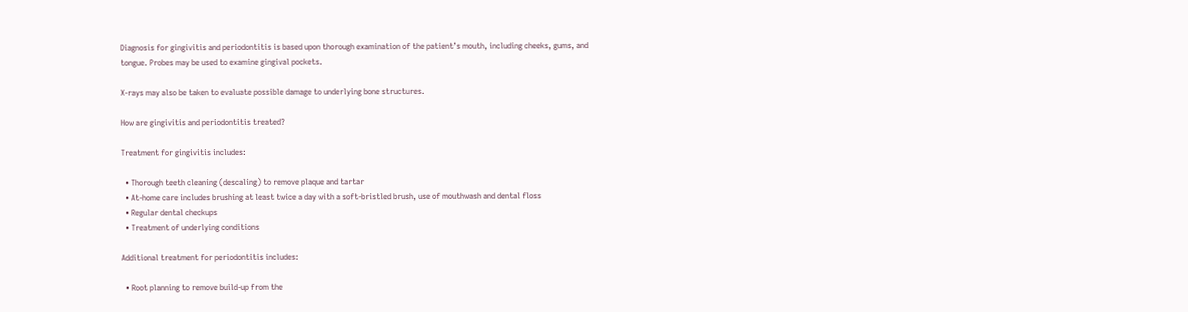Diagnosis for gingivitis and periodontitis is based upon thorough examination of the patient’s mouth, including cheeks, gums, and tongue. Probes may be used to examine gingival pockets.

X-rays may also be taken to evaluate possible damage to underlying bone structures.

How are gingivitis and periodontitis treated?

Treatment for gingivitis includes:

  • Thorough teeth cleaning (descaling) to remove plaque and tartar
  • At-home care includes brushing at least twice a day with a soft-bristled brush, use of mouthwash and dental floss
  • Regular dental checkups
  • Treatment of underlying conditions

Additional treatment for periodontitis includes:

  • Root planning to remove build-up from the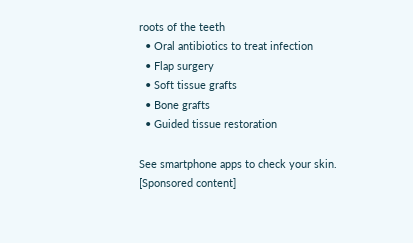roots of the teeth
  • Oral antibiotics to treat infection
  • Flap surgery
  • Soft tissue grafts
  • Bone grafts
  • Guided tissue restoration

See smartphone apps to check your skin.
[Sponsored content]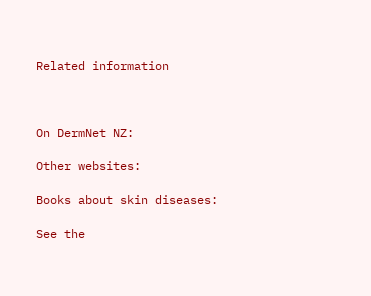Related information



On DermNet NZ:

Other websites:

Books about skin diseases:

See the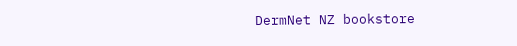DermNet NZ bookstore